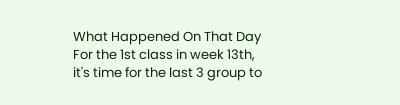What Happened On That Day
For the 1st class in week 13th, it's time for the last 3 group to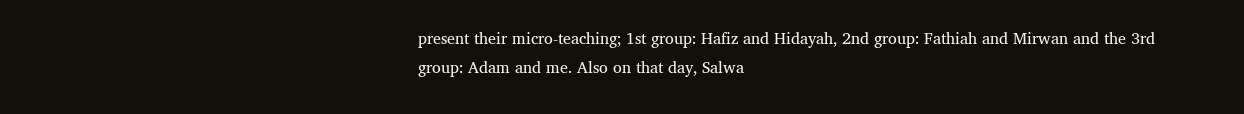present their micro-teaching; 1st group: Hafiz and Hidayah, 2nd group: Fathiah and Mirwan and the 3rd group: Adam and me. Also on that day, Salwa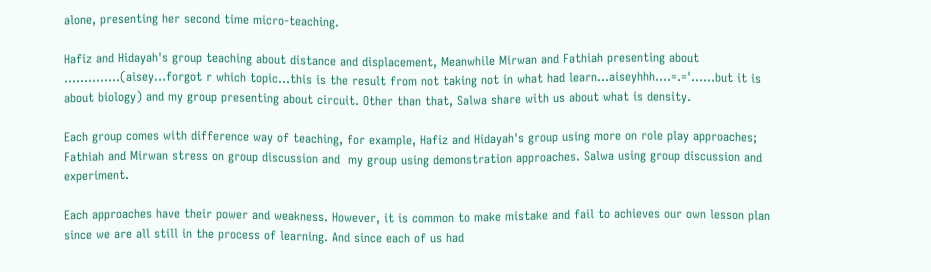alone, presenting her second time micro-teaching.

Hafiz and Hidayah's group teaching about distance and displacement, Meanwhile Mirwan and Fathiah presenting about ..............(aisey...forgot r which topic...this is the result from not taking not in what had learn...aiseyhhh....=.='......but it is about biology) and my group presenting about circuit. Other than that, Salwa share with us about what is density.

Each group comes with difference way of teaching, for example, Hafiz and Hidayah's group using more on role play approaches; Fathiah and Mirwan stress on group discussion and  my group using demonstration approaches. Salwa using group discussion and experiment.

Each approaches have their power and weakness. However, it is common to make mistake and fail to achieves our own lesson plan since we are all still in the process of learning. And since each of us had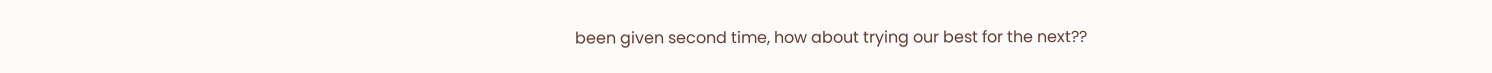been given second time, how about trying our best for the next??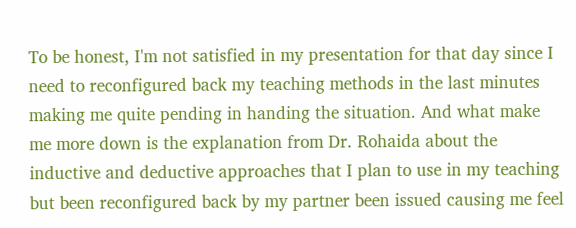To be honest, I'm not satisfied in my presentation for that day since I need to reconfigured back my teaching methods in the last minutes making me quite pending in handing the situation. And what make me more down is the explanation from Dr. Rohaida about the inductive and deductive approaches that I plan to use in my teaching but been reconfigured back by my partner been issued causing me feel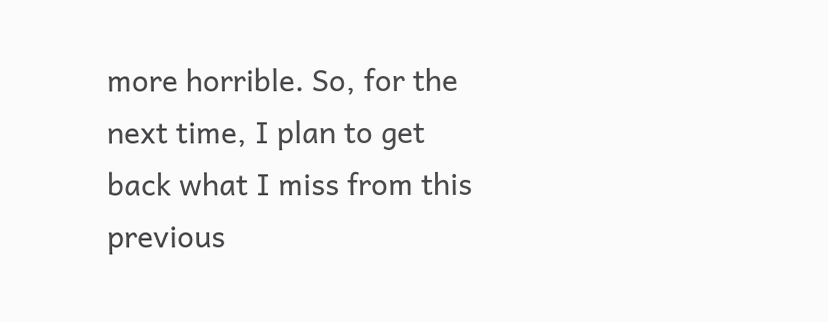more horrible. So, for the next time, I plan to get back what I miss from this previous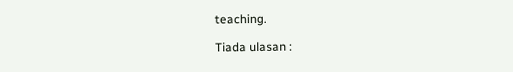teaching.

Tiada ulasan :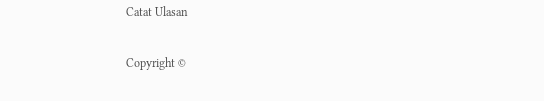Catat Ulasan

Copyright ©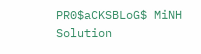PR0$aCKSBLoG$ MiNH Solution